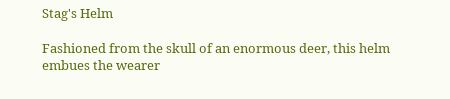Stag's Helm

Fashioned from the skull of an enormous deer, this helm embues the wearer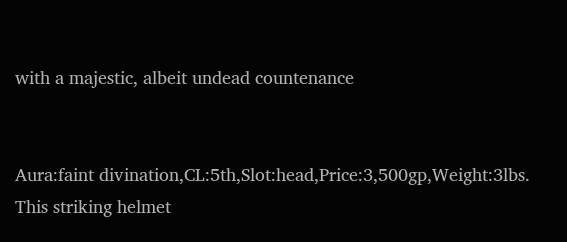with a majestic, albeit undead countenance


Aura:faint divination,CL:5th,Slot:head,Price:3,500gp,Weight:3lbs.
This striking helmet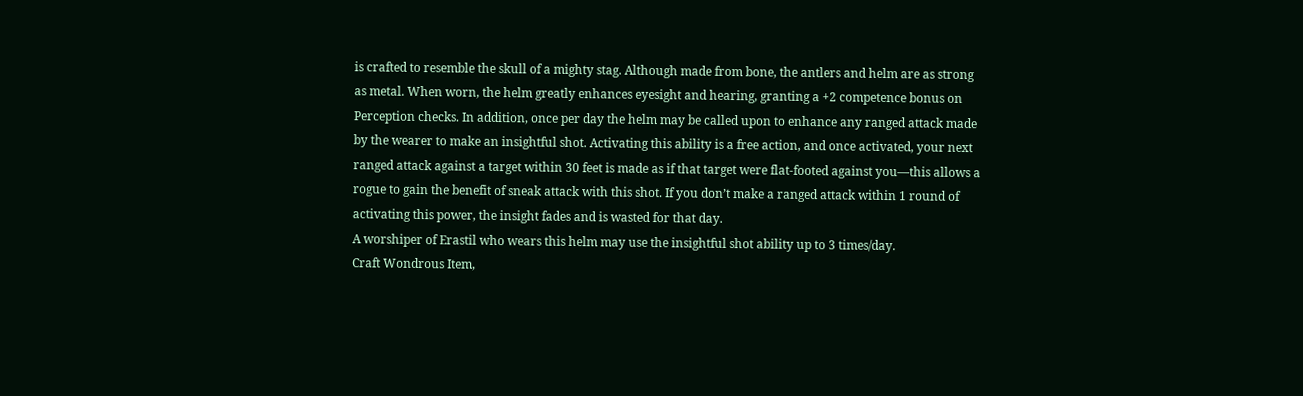is crafted to resemble the skull of a mighty stag. Although made from bone, the antlers and helm are as strong as metal. When worn, the helm greatly enhances eyesight and hearing, granting a +2 competence bonus on Perception checks. In addition, once per day the helm may be called upon to enhance any ranged attack made by the wearer to make an insightful shot. Activating this ability is a free action, and once activated, your next ranged attack against a target within 30 feet is made as if that target were flat-footed against you—this allows a rogue to gain the benefit of sneak attack with this shot. If you don’t make a ranged attack within 1 round of activating this power, the insight fades and is wasted for that day.
A worshiper of Erastil who wears this helm may use the insightful shot ability up to 3 times/day.
Craft Wondrous Item,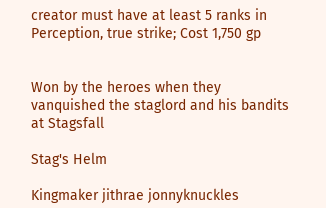creator must have at least 5 ranks in Perception, true strike; Cost 1,750 gp


Won by the heroes when they vanquished the staglord and his bandits at Stagsfall

Stag's Helm

Kingmaker jithrae jonnyknuckles